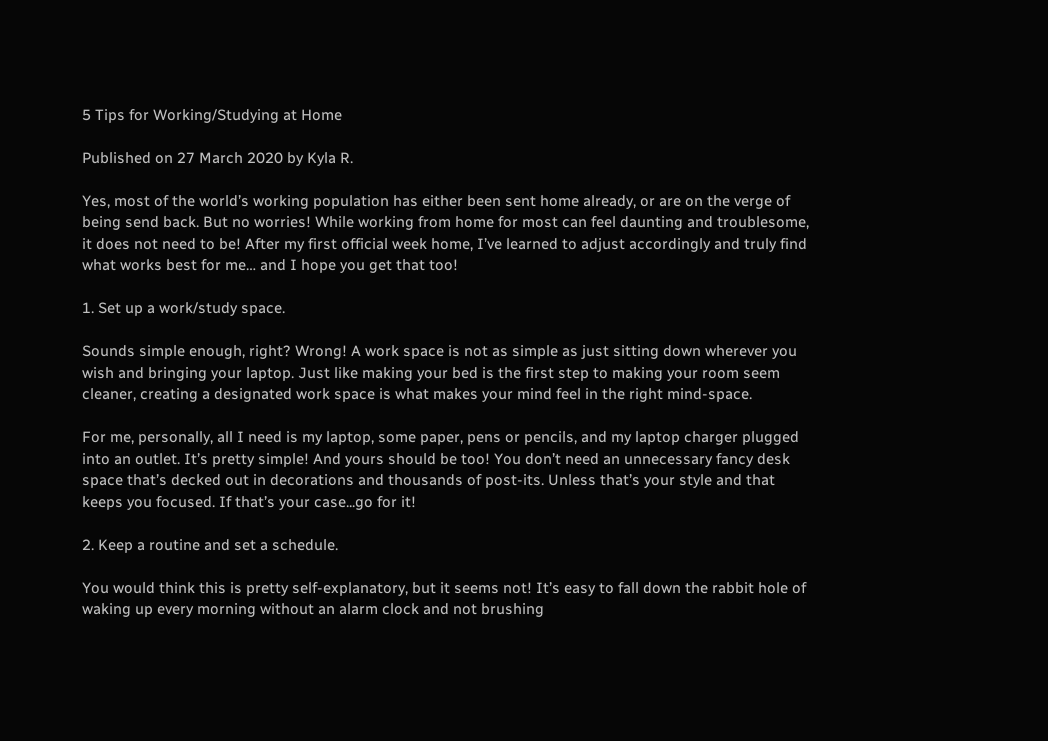5 Tips for Working/Studying at Home

Published on 27 March 2020 by Kyla R.

Yes, most of the world’s working population has either been sent home already, or are on the verge of being send back. But no worries! While working from home for most can feel daunting and troublesome, it does not need to be! After my first official week home, I’ve learned to adjust accordingly and truly find what works best for me… and I hope you get that too!

1. Set up a work/study space.

Sounds simple enough, right? Wrong! A work space is not as simple as just sitting down wherever you wish and bringing your laptop. Just like making your bed is the first step to making your room seem cleaner, creating a designated work space is what makes your mind feel in the right mind-space.

For me, personally, all I need is my laptop, some paper, pens or pencils, and my laptop charger plugged into an outlet. It’s pretty simple! And yours should be too! You don’t need an unnecessary fancy desk space that’s decked out in decorations and thousands of post-its. Unless that’s your style and that keeps you focused. If that’s your case...go for it!

2. Keep a routine and set a schedule.

You would think this is pretty self-explanatory, but it seems not! It’s easy to fall down the rabbit hole of waking up every morning without an alarm clock and not brushing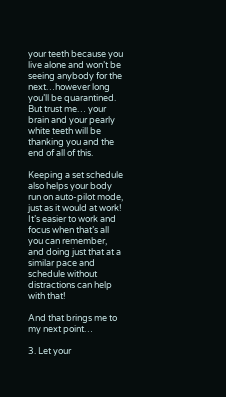your teeth because you live alone and won’t be seeing anybody for the next…however long you’ll be quarantined. But trust me… your brain and your pearly white teeth will be thanking you and the end of all of this.

Keeping a set schedule also helps your body run on auto-pilot mode, just as it would at work! It’s easier to work and focus when that’s all you can remember, and doing just that at a similar pace and schedule without distractions can help with that!

And that brings me to my next point…

3. Let your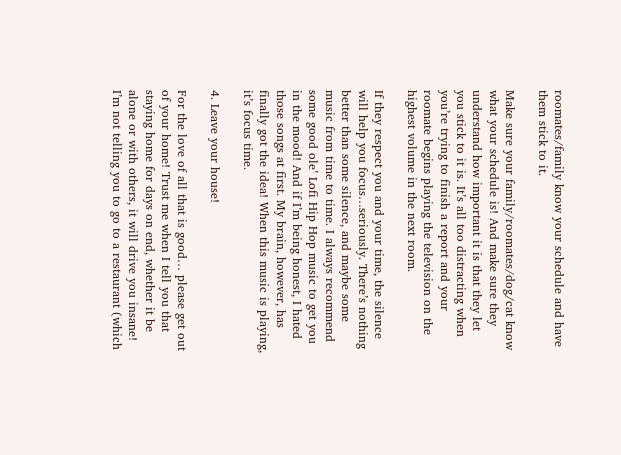roomates/family know your schedule and have them stick to it.

Make sure your family/roomates/dog/cat know what your schedule is! And make sure they understand how important it is that they let you stick to it is. It’s all too distracting when you’re trying to finish a report and your roomate begins playing the television on the highest volume in the next room.

If they respect you and your time, the silence will help you focus…seriously. There’s nothing better than some silence, and maybe some music from time to time. I always recommend some good ole’ Lofi Hip Hop music to get you in the mood! And if I’m being honest, I hated those songs at first. My brain, however, has finally got the idea! When this music is playing, it’s focus time.

4. Leave your house!

For the love of all that is good… please get out of your home! Trust me when I tell you that staying home for days on end, whether it be alone or with others, it will drive you insane! I’m not telling you to go to a restaurant (which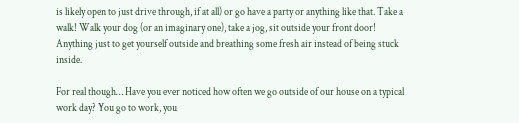is likely open to just drive through, if at all) or go have a party or anything like that. Take a walk! Walk your dog (or an imaginary one), take a jog, sit outside your front door! Anything just to get yourself outside and breathing some fresh air instead of being stuck inside.

For real though… Have you ever noticed how often we go outside of our house on a typical work day? You go to work, you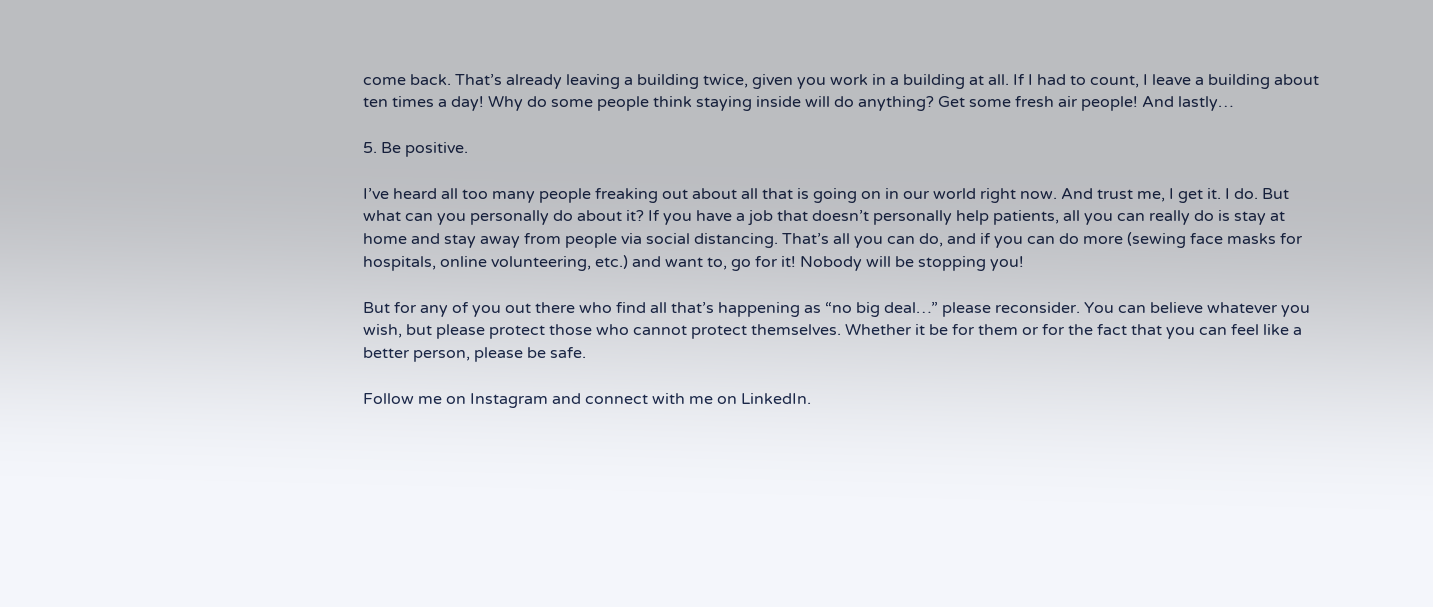come back. That’s already leaving a building twice, given you work in a building at all. If I had to count, I leave a building about ten times a day! Why do some people think staying inside will do anything? Get some fresh air people! And lastly…

5. Be positive.

I’ve heard all too many people freaking out about all that is going on in our world right now. And trust me, I get it. I do. But what can you personally do about it? If you have a job that doesn’t personally help patients, all you can really do is stay at home and stay away from people via social distancing. That’s all you can do, and if you can do more (sewing face masks for hospitals, online volunteering, etc.) and want to, go for it! Nobody will be stopping you!

But for any of you out there who find all that’s happening as “no big deal…” please reconsider. You can believe whatever you wish, but please protect those who cannot protect themselves. Whether it be for them or for the fact that you can feel like a better person, please be safe.

Follow me on Instagram and connect with me on LinkedIn.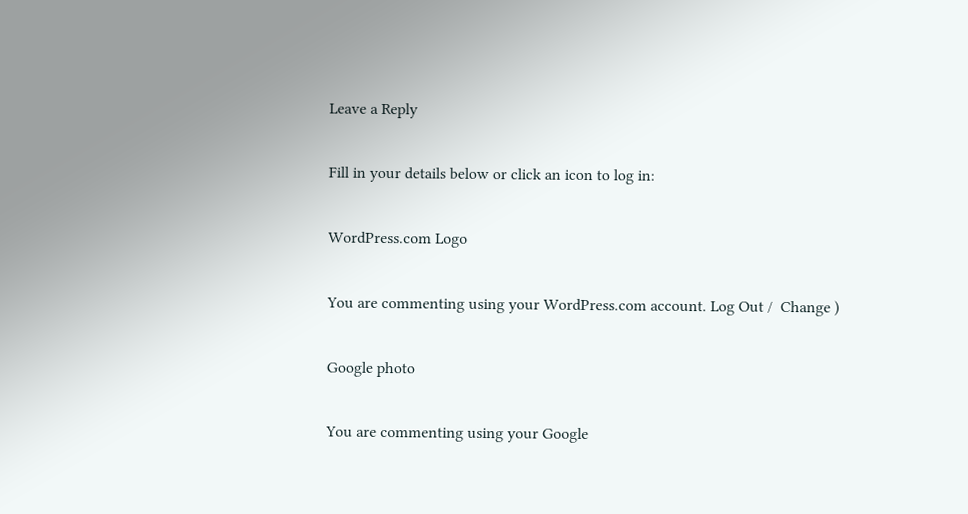Leave a Reply

Fill in your details below or click an icon to log in:

WordPress.com Logo

You are commenting using your WordPress.com account. Log Out /  Change )

Google photo

You are commenting using your Google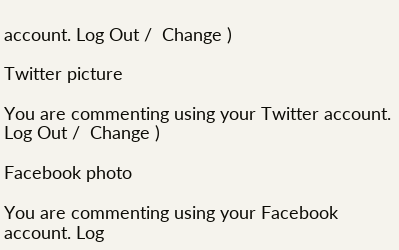account. Log Out /  Change )

Twitter picture

You are commenting using your Twitter account. Log Out /  Change )

Facebook photo

You are commenting using your Facebook account. Log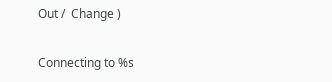Out /  Change )

Connecting to %s